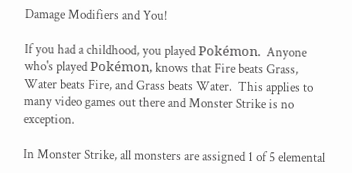Damage Modifiers and You!

If you had a childhood, you played Pokémon.  Anyone who's played Pokémon, knows that Fire beats Grass, Water beats Fire, and Grass beats Water.  This applies to many video games out there and Monster Strike is no exception.

In Monster Strike, all monsters are assigned 1 of 5 elemental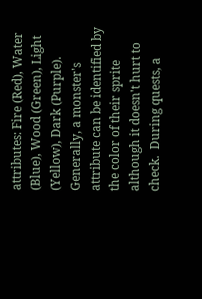attributes: Fire (Red), Water (Blue), Wood (Green), Light (Yellow), Dark (Purple).  Generally, a monster's attribute can be identified by the color of their sprite although it doesn't hurt to check.  During quests, a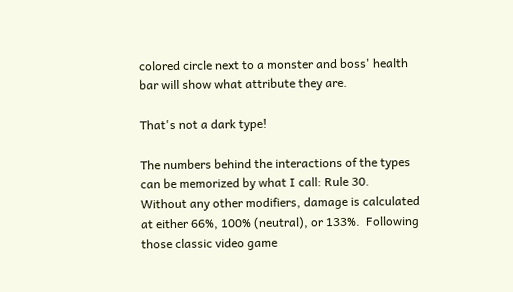colored circle next to a monster and boss' health bar will show what attribute they are.

That's not a dark type!

The numbers behind the interactions of the types can be memorized by what I call: Rule 30.  Without any other modifiers, damage is calculated at either 66%, 100% (neutral), or 133%.  Following those classic video game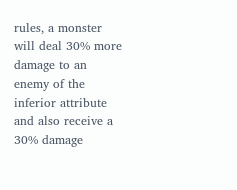rules, a monster will deal 30% more damage to an enemy of the inferior attribute and also receive a 30% damage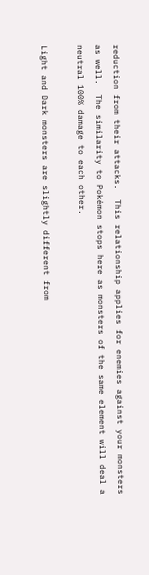reduction from their attacks.  This relationship applies for enemies against your monsters as well.  The similarity to Pokémon stops here as monsters of the same element will deal a neutral 100% damage to each other.

Light and Dark monsters are slightly different from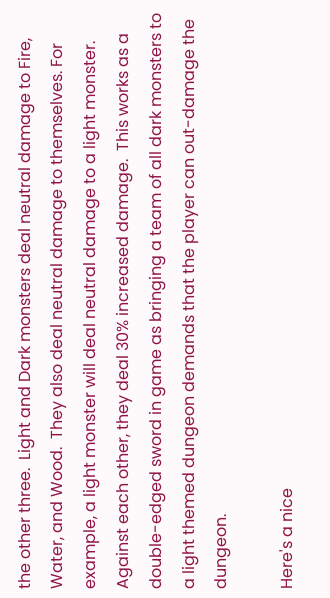the other three.  Light and Dark monsters deal neutral damage to Fire, Water, and Wood.  They also deal neutral damage to themselves. For example, a light monster will deal neutral damage to a light monster.  Against each other, they deal 30% increased damage.  This works as a double-edged sword in game as bringing a team of all dark monsters to a light themed dungeon demands that the player can out-damage the dungeon.

Here's a nice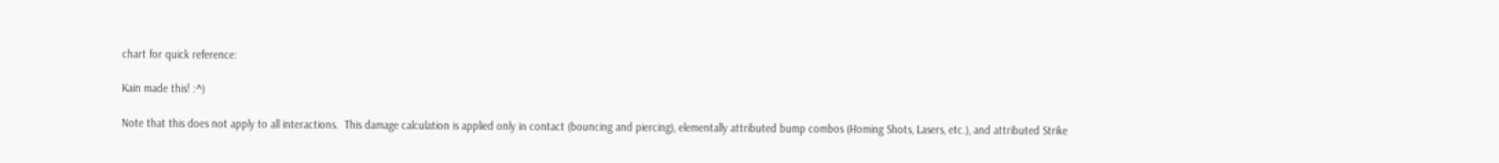chart for quick reference:

Kain made this! :^)

Note that this does not apply to all interactions.  This damage calculation is applied only in contact (bouncing and piercing), elementally attributed bump combos (Homing Shots, Lasers, etc.), and attributed Strike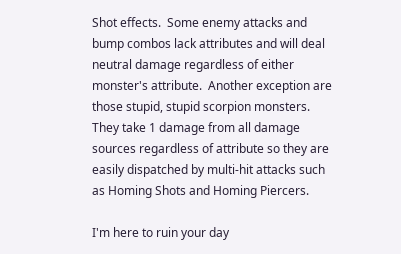Shot effects.  Some enemy attacks and bump combos lack attributes and will deal neutral damage regardless of either monster's attribute.  Another exception are those stupid, stupid scorpion monsters.  They take 1 damage from all damage sources regardless of attribute so they are easily dispatched by multi-hit attacks such as Homing Shots and Homing Piercers.

I'm here to ruin your day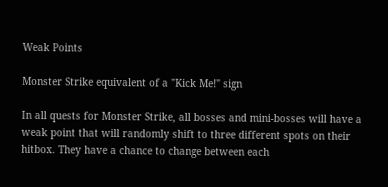Weak Points

Monster Strike equivalent of a "Kick Me!" sign

In all quests for Monster Strike, all bosses and mini-bosses will have a weak point that will randomly shift to three different spots on their hitbox. They have a chance to change between each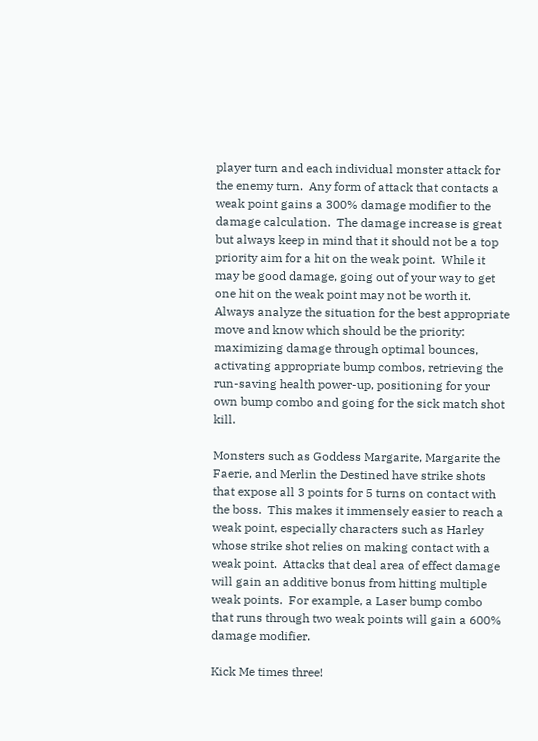player turn and each individual monster attack for the enemy turn.  Any form of attack that contacts a weak point gains a 300% damage modifier to the damage calculation.  The damage increase is great but always keep in mind that it should not be a top priority aim for a hit on the weak point.  While it may be good damage, going out of your way to get one hit on the weak point may not be worth it.  Always analyze the situation for the best appropriate move and know which should be the priority: maximizing damage through optimal bounces, activating appropriate bump combos, retrieving the run-saving health power-up, positioning for your own bump combo and going for the sick match shot kill.

Monsters such as Goddess Margarite, Margarite the Faerie, and Merlin the Destined have strike shots that expose all 3 points for 5 turns on contact with the boss.  This makes it immensely easier to reach a weak point, especially characters such as Harley whose strike shot relies on making contact with a weak point.  Attacks that deal area of effect damage will gain an additive bonus from hitting multiple weak points.  For example, a Laser bump combo that runs through two weak points will gain a 600% damage modifier.

Kick Me times three!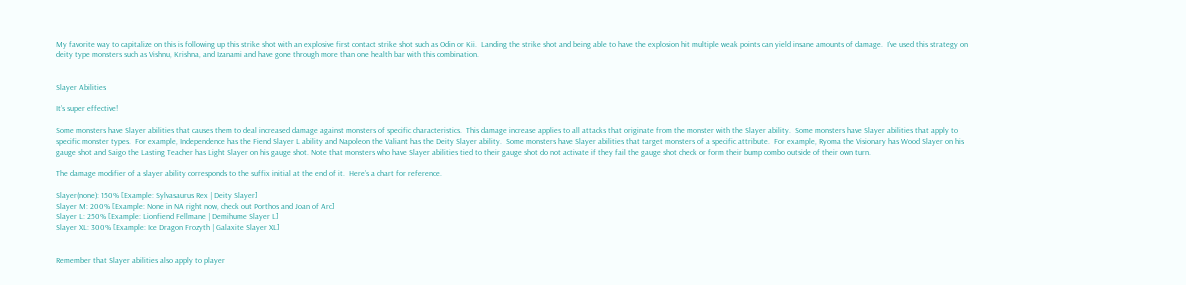My favorite way to capitalize on this is following up this strike shot with an explosive first contact strike shot such as Odin or Kii.  Landing the strike shot and being able to have the explosion hit multiple weak points can yield insane amounts of damage.  I’ve used this strategy on deity type monsters such as Vishnu, Krishna, and Izanami and have gone through more than one health bar with this combination.


Slayer Abilities

It’s super effective!

Some monsters have Slayer abilities that causes them to deal increased damage against monsters of specific characteristics.  This damage increase applies to all attacks that originate from the monster with the Slayer ability.  Some monsters have Slayer abilities that apply to specific monster types.  For example, Independence has the Fiend Slayer L ability and Napoleon the Valiant has the Deity Slayer ability.  Some monsters have Slayer abilities that target monsters of a specific attribute.  For example, Ryoma the Visionary has Wood Slayer on his gauge shot and Saigo the Lasting Teacher has Light Slayer on his gauge shot. Note that monsters who have Slayer abilities tied to their gauge shot do not activate if they fail the gauge shot check or form their bump combo outside of their own turn.

The damage modifier of a slayer ability corresponds to the suffix initial at the end of it.  Here’s a chart for reference.

Slayer(none): 150% [Example: Sylvasaurus Rex | Deity Slayer]
Slayer M: 200% [Example: None in NA right now, check out Porthos and Joan of Arc]
Slayer L: 250% [Example: Lionfiend Fellmane | Demihume Slayer L]
Slayer XL: 300% [Example: Ice Dragon Frozyth | Galaxite Slayer XL]


Remember that Slayer abilities also apply to player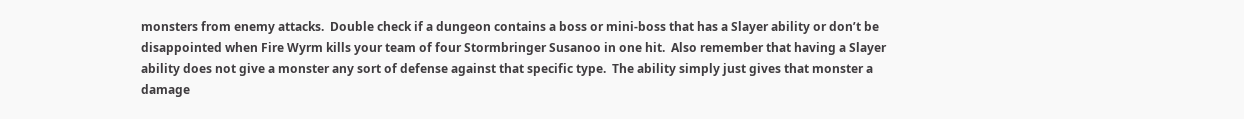monsters from enemy attacks.  Double check if a dungeon contains a boss or mini-boss that has a Slayer ability or don’t be disappointed when Fire Wyrm kills your team of four Stormbringer Susanoo in one hit.  Also remember that having a Slayer ability does not give a monster any sort of defense against that specific type.  The ability simply just gives that monster a damage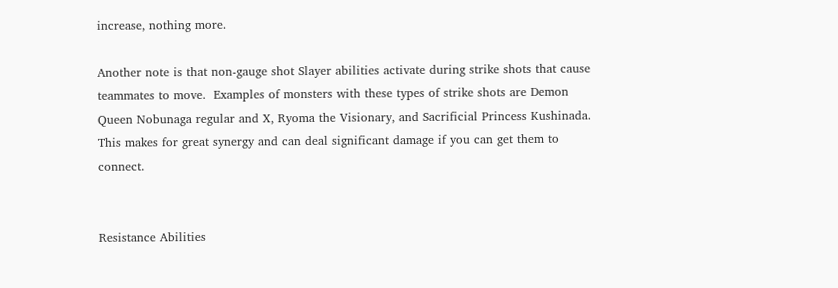increase, nothing more.

Another note is that non-gauge shot Slayer abilities activate during strike shots that cause teammates to move.  Examples of monsters with these types of strike shots are Demon Queen Nobunaga regular and X, Ryoma the Visionary, and Sacrificial Princess Kushinada.  This makes for great synergy and can deal significant damage if you can get them to connect.


Resistance Abilities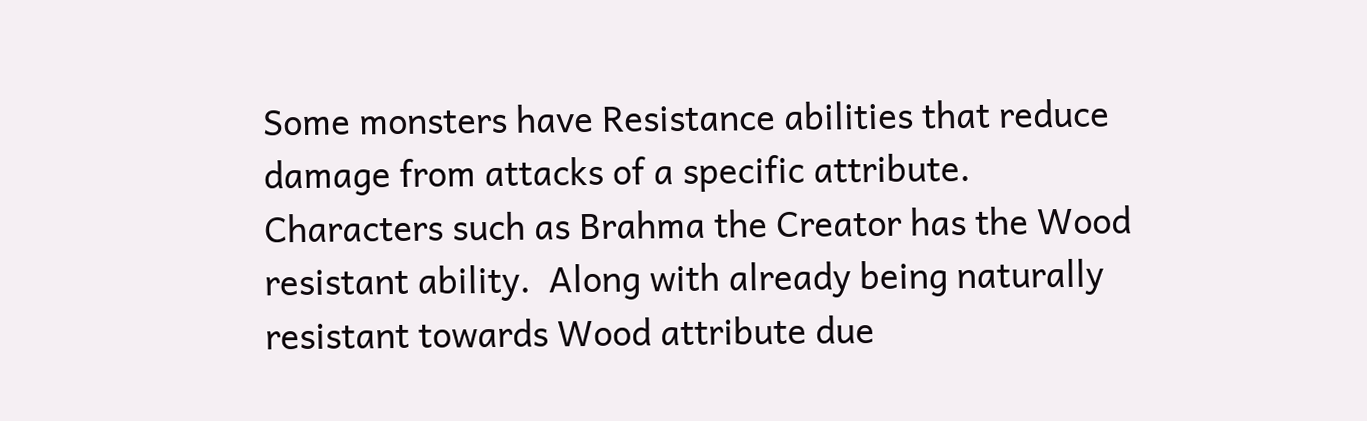Some monsters have Resistance abilities that reduce damage from attacks of a specific attribute.  Characters such as Brahma the Creator has the Wood resistant ability.  Along with already being naturally resistant towards Wood attribute due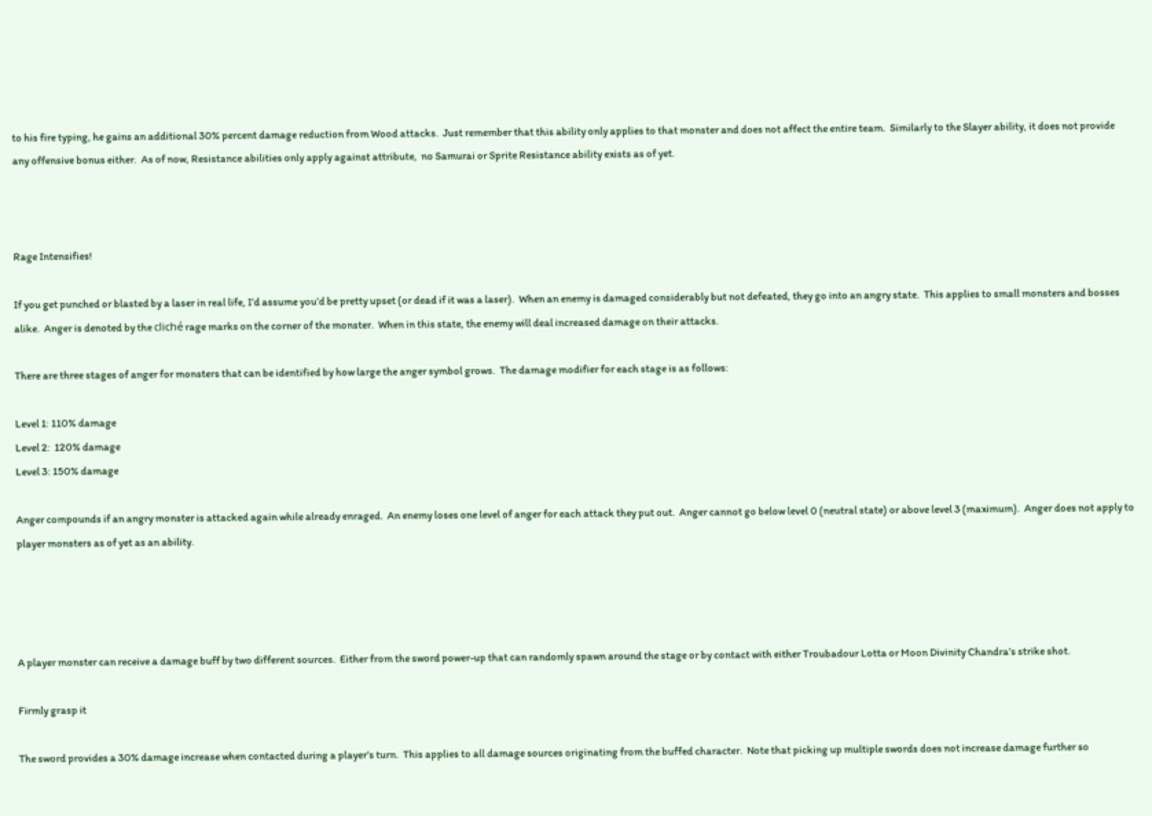to his fire typing, he gains an additional 30% percent damage reduction from Wood attacks.  Just remember that this ability only applies to that monster and does not affect the entire team.  Similarly to the Slayer ability, it does not provide any offensive bonus either.  As of now, Resistance abilities only apply against attribute,  no Samurai or Sprite Resistance ability exists as of yet.



Rage Intensifies!

If you get punched or blasted by a laser in real life, I’d assume you’d be pretty upset (or dead if it was a laser).  When an enemy is damaged considerably but not defeated, they go into an angry state.  This applies to small monsters and bosses alike.  Anger is denoted by the cliché rage marks on the corner of the monster.  When in this state, the enemy will deal increased damage on their attacks.

There are three stages of anger for monsters that can be identified by how large the anger symbol grows.  The damage modifier for each stage is as follows:

Level 1: 110% damage
Level 2:  120% damage
Level 3: 150% damage

Anger compounds if an angry monster is attacked again while already enraged.  An enemy loses one level of anger for each attack they put out.  Anger cannot go below level 0 (neutral state) or above level 3 (maximum).  Anger does not apply to player monsters as of yet as an ability.




A player monster can receive a damage buff by two different sources.  Either from the sword power-up that can randomly spawn around the stage or by contact with either Troubadour Lotta or Moon Divinity Chandra’s strike shot.

Firmly grasp it

The sword provides a 30% damage increase when contacted during a player’s turn.  This applies to all damage sources originating from the buffed character.  Note that picking up multiple swords does not increase damage further so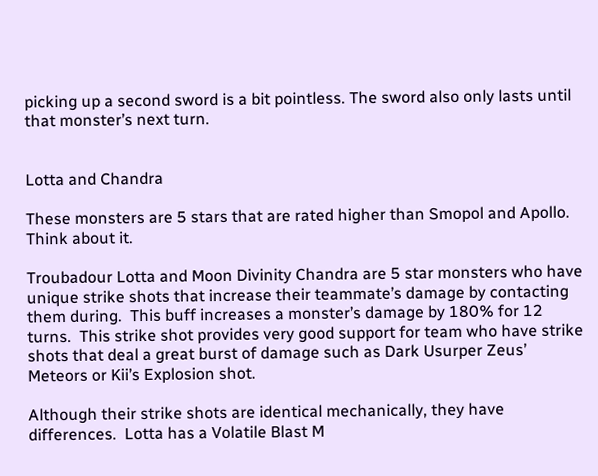picking up a second sword is a bit pointless. The sword also only lasts until that monster’s next turn.


Lotta and Chandra

These monsters are 5 stars that are rated higher than Smopol and Apollo. Think about it.

Troubadour Lotta and Moon Divinity Chandra are 5 star monsters who have unique strike shots that increase their teammate’s damage by contacting them during.  This buff increases a monster’s damage by 180% for 12 turns.  This strike shot provides very good support for team who have strike shots that deal a great burst of damage such as Dark Usurper Zeus’ Meteors or Kii’s Explosion shot.

Although their strike shots are identical mechanically, they have differences.  Lotta has a Volatile Blast M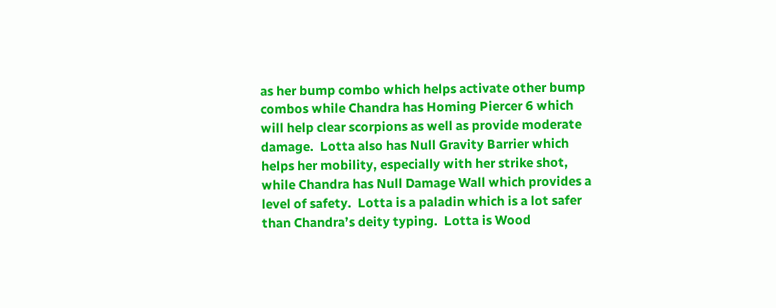as her bump combo which helps activate other bump combos while Chandra has Homing Piercer 6 which will help clear scorpions as well as provide moderate damage.  Lotta also has Null Gravity Barrier which helps her mobility, especially with her strike shot, while Chandra has Null Damage Wall which provides a level of safety.  Lotta is a paladin which is a lot safer than Chandra’s deity typing.  Lotta is Wood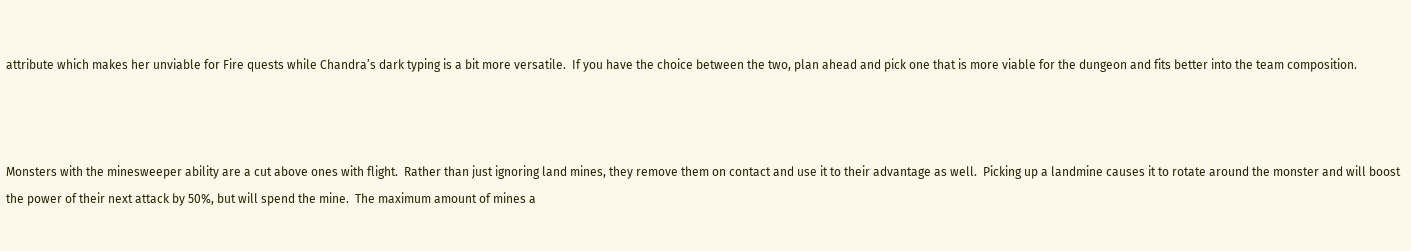attribute which makes her unviable for Fire quests while Chandra’s dark typing is a bit more versatile.  If you have the choice between the two, plan ahead and pick one that is more viable for the dungeon and fits better into the team composition.



Monsters with the minesweeper ability are a cut above ones with flight.  Rather than just ignoring land mines, they remove them on contact and use it to their advantage as well.  Picking up a landmine causes it to rotate around the monster and will boost the power of their next attack by 50%, but will spend the mine.  The maximum amount of mines a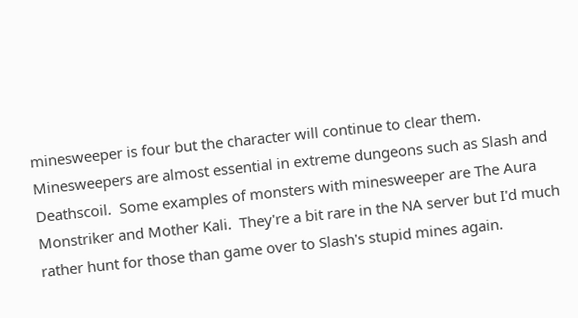minesweeper is four but the character will continue to clear them.  Minesweepers are almost essential in extreme dungeons such as Slash and Deathscoil.  Some examples of monsters with minesweeper are The Aura Monstriker and Mother Kali.  They're a bit rare in the NA server but I'd much rather hunt for those than game over to Slash's stupid mines again.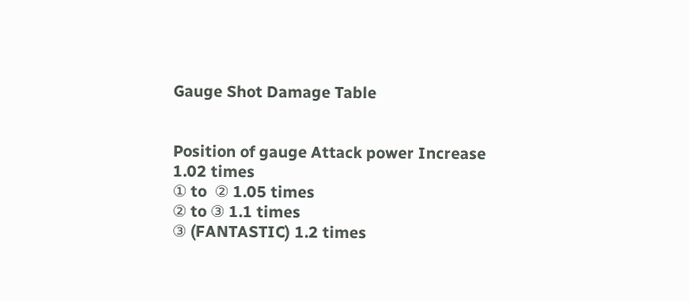Gauge Shot Damage Table


Position of gauge Attack power Increase
1.02 times
① to  ② 1.05 times
② to ③ 1.1 times
③ (FANTASTIC) 1.2 times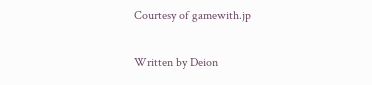Courtesy of gamewith.jp

Written by Deion